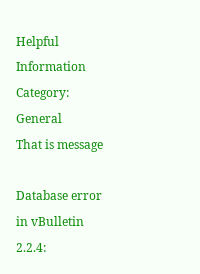Helpful Information
Category: General
That is message

Database error in vBulletin 2.2.4: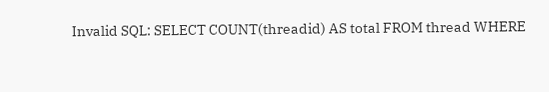Invalid SQL: SELECT COUNT(threadid) AS total FROM thread WHERE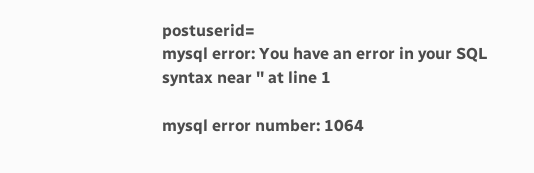postuserid=
mysql error: You have an error in your SQL syntax near '' at line 1

mysql error number: 1064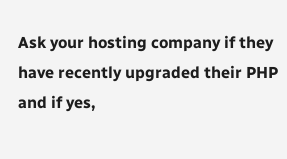Ask your hosting company if they have recently upgraded their PHP and if yes,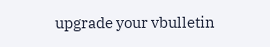upgrade your vbulletin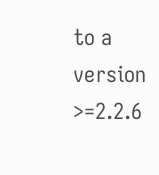to a version >=2.2.6